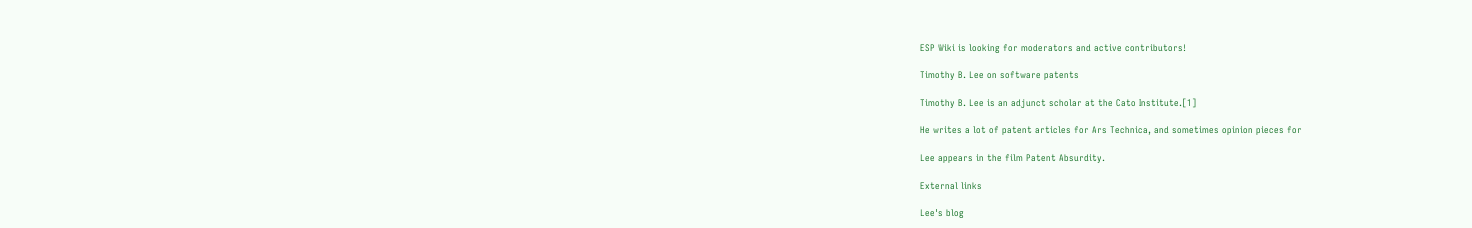ESP Wiki is looking for moderators and active contributors!

Timothy B. Lee on software patents

Timothy B. Lee is an adjunct scholar at the Cato Institute.[1]

He writes a lot of patent articles for Ars Technica, and sometimes opinion pieces for

Lee appears in the film Patent Absurdity.

External links

Lee's blog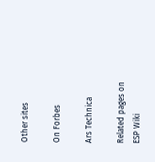Other sites

On Forbes

Ars Technica

Related pages on ESP Wiki